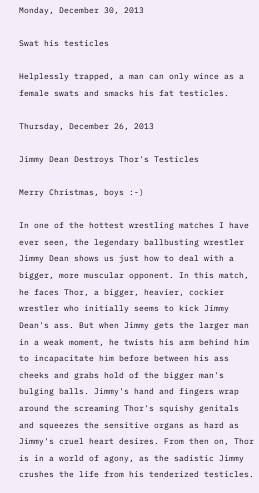Monday, December 30, 2013

Swat his testicles

Helplessly trapped, a man can only wince as a female swats and smacks his fat testicles.

Thursday, December 26, 2013

Jimmy Dean Destroys Thor's Testicles

Merry Christmas, boys :-)

In one of the hottest wrestling matches I have ever seen, the legendary ballbusting wrestler Jimmy Dean shows us just how to deal with a bigger, more muscular opponent. In this match, he faces Thor, a bigger, heavier, cockier wrestler who initially seems to kick Jimmy Dean's ass. But when Jimmy gets the larger man in a weak moment, he twists his arm behind him to incapacitate him before between his ass cheeks and grabs hold of the bigger man's bulging balls. Jimmy's hand and fingers wrap around the screaming Thor's squishy genitals and squeezes the sensitive organs as hard as Jimmy's cruel heart desires. From then on, Thor is in a world of agony, as the sadistic Jimmy crushes the life from his tenderized testicles.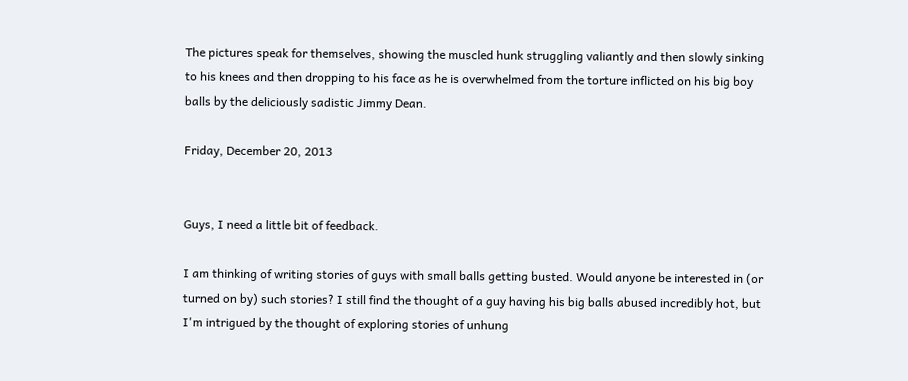The pictures speak for themselves, showing the muscled hunk struggling valiantly and then slowly sinking to his knees and then dropping to his face as he is overwhelmed from the torture inflicted on his big boy balls by the deliciously sadistic Jimmy Dean.

Friday, December 20, 2013


Guys, I need a little bit of feedback.

I am thinking of writing stories of guys with small balls getting busted. Would anyone be interested in (or turned on by) such stories? I still find the thought of a guy having his big balls abused incredibly hot, but I'm intrigued by the thought of exploring stories of unhung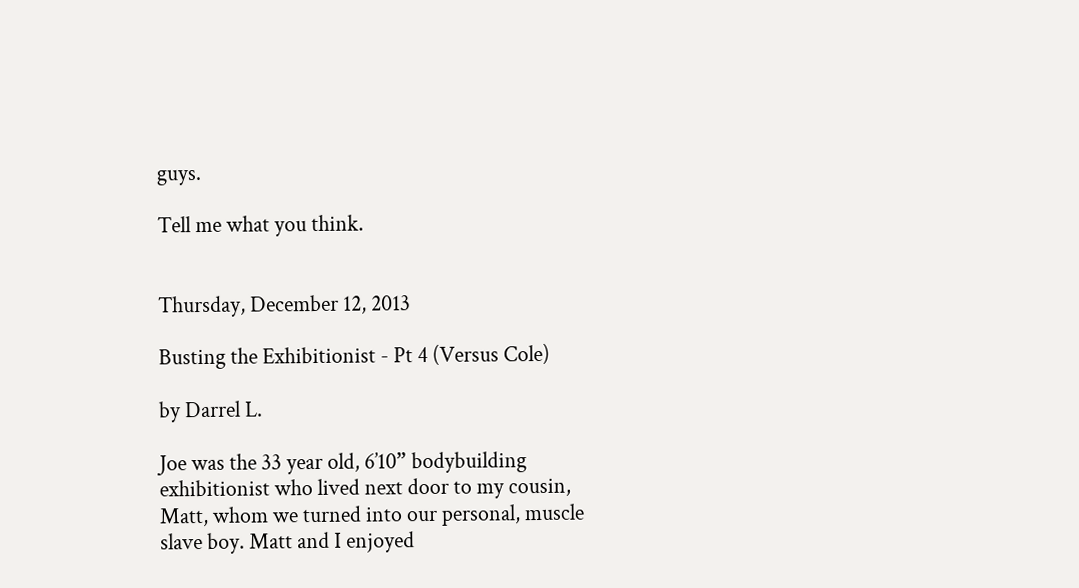guys.

Tell me what you think.


Thursday, December 12, 2013

Busting the Exhibitionist - Pt 4 (Versus Cole)

by Darrel L.

Joe was the 33 year old, 6’10” bodybuilding exhibitionist who lived next door to my cousin, Matt, whom we turned into our personal, muscle slave boy. Matt and I enjoyed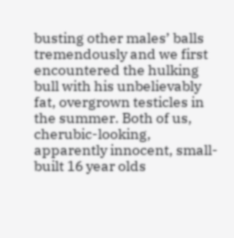busting other males’ balls tremendously and we first encountered the hulking bull with his unbelievably fat, overgrown testicles in the summer. Both of us, cherubic-looking, apparently innocent, small-built 16 year olds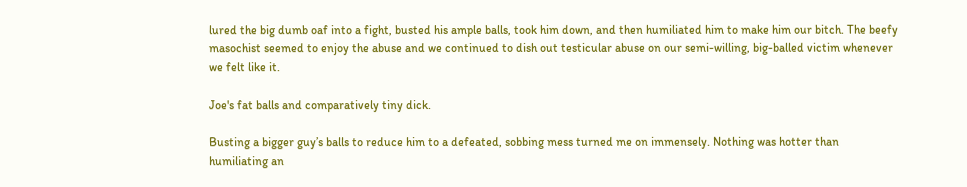lured the big dumb oaf into a fight, busted his ample balls, took him down, and then humiliated him to make him our bitch. The beefy masochist seemed to enjoy the abuse and we continued to dish out testicular abuse on our semi-willing, big-balled victim whenever we felt like it.

Joe's fat balls and comparatively tiny dick.

Busting a bigger guy’s balls to reduce him to a defeated, sobbing mess turned me on immensely. Nothing was hotter than humiliating an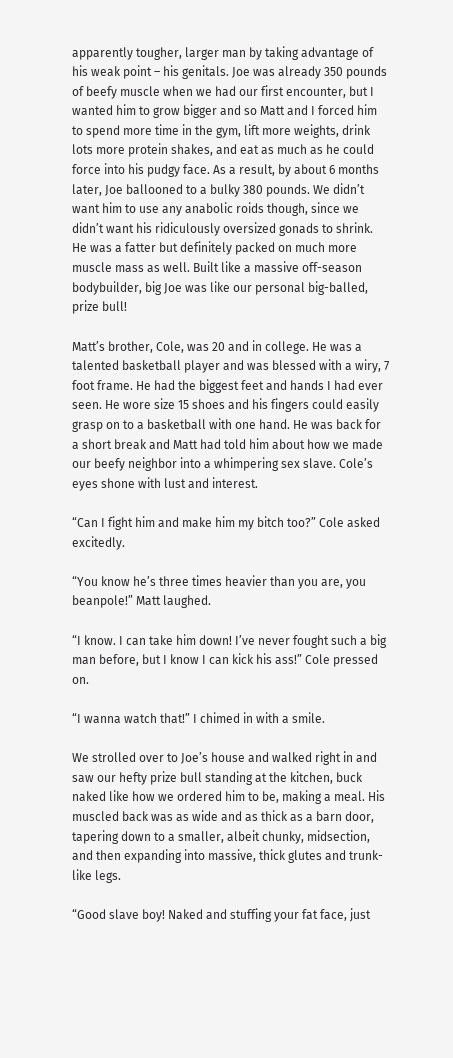apparently tougher, larger man by taking advantage of his weak point – his genitals. Joe was already 350 pounds of beefy muscle when we had our first encounter, but I wanted him to grow bigger and so Matt and I forced him to spend more time in the gym, lift more weights, drink lots more protein shakes, and eat as much as he could force into his pudgy face. As a result, by about 6 months later, Joe ballooned to a bulky 380 pounds. We didn’t want him to use any anabolic roids though, since we didn’t want his ridiculously oversized gonads to shrink. He was a fatter but definitely packed on much more muscle mass as well. Built like a massive off-season bodybuilder, big Joe was like our personal big-balled, prize bull!

Matt’s brother, Cole, was 20 and in college. He was a talented basketball player and was blessed with a wiry, 7 foot frame. He had the biggest feet and hands I had ever seen. He wore size 15 shoes and his fingers could easily grasp on to a basketball with one hand. He was back for a short break and Matt had told him about how we made our beefy neighbor into a whimpering sex slave. Cole’s eyes shone with lust and interest.

“Can I fight him and make him my bitch too?” Cole asked excitedly.

“You know he’s three times heavier than you are, you beanpole!” Matt laughed.

“I know. I can take him down! I’ve never fought such a big man before, but I know I can kick his ass!” Cole pressed on.

“I wanna watch that!” I chimed in with a smile.

We strolled over to Joe’s house and walked right in and saw our hefty prize bull standing at the kitchen, buck naked like how we ordered him to be, making a meal. His muscled back was as wide and as thick as a barn door, tapering down to a smaller, albeit chunky, midsection, and then expanding into massive, thick glutes and trunk-like legs.

“Good slave boy! Naked and stuffing your fat face, just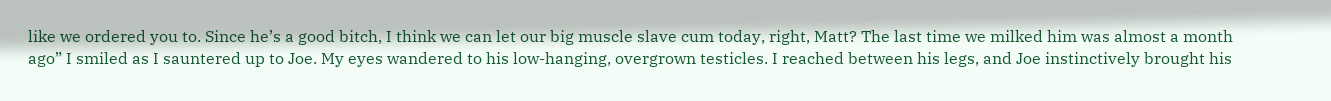like we ordered you to. Since he’s a good bitch, I think we can let our big muscle slave cum today, right, Matt? The last time we milked him was almost a month ago” I smiled as I sauntered up to Joe. My eyes wandered to his low-hanging, overgrown testicles. I reached between his legs, and Joe instinctively brought his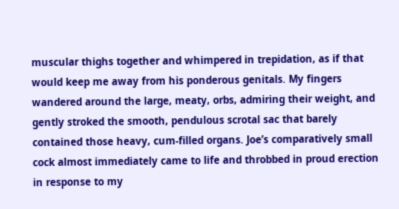muscular thighs together and whimpered in trepidation, as if that would keep me away from his ponderous genitals. My fingers wandered around the large, meaty, orbs, admiring their weight, and gently stroked the smooth, pendulous scrotal sac that barely contained those heavy, cum-filled organs. Joe’s comparatively small cock almost immediately came to life and throbbed in proud erection in response to my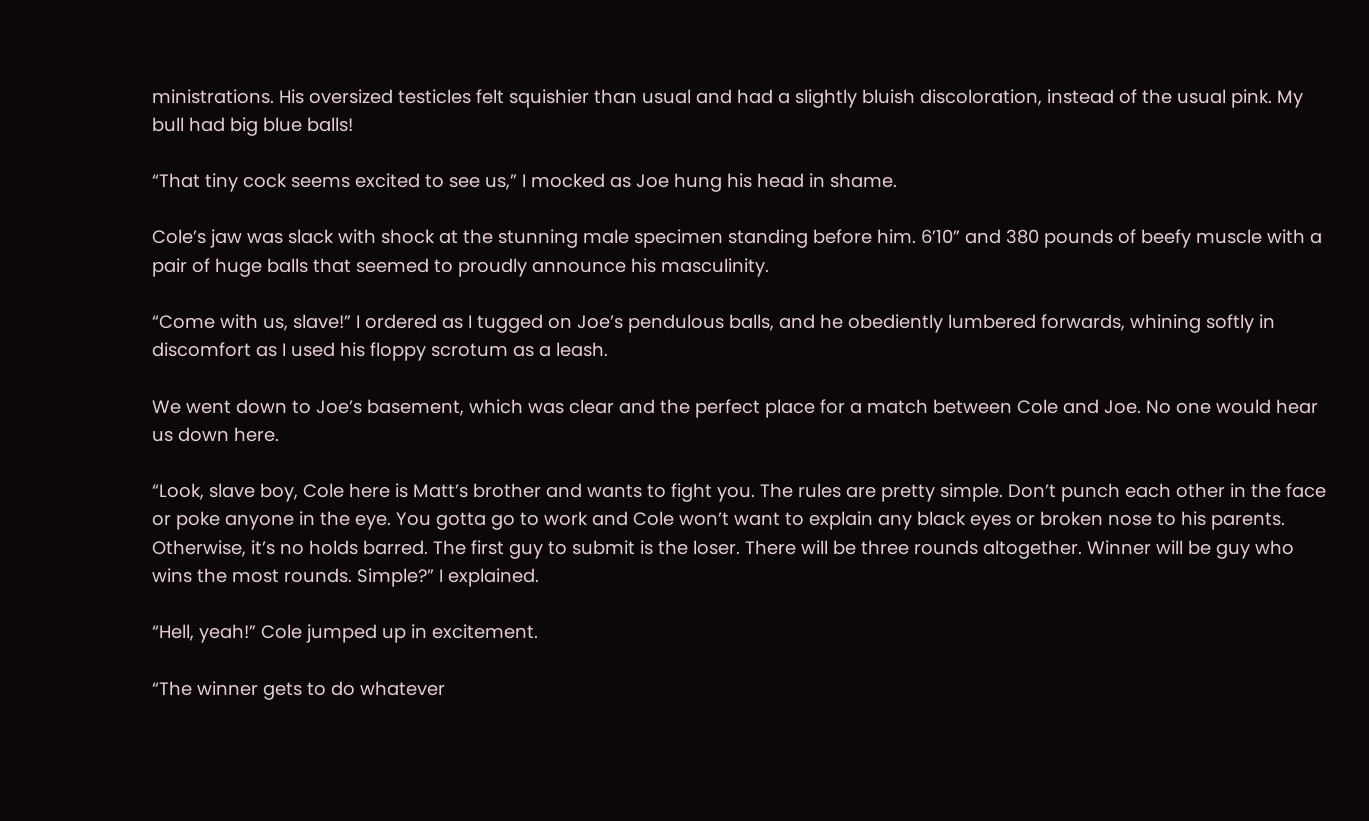ministrations. His oversized testicles felt squishier than usual and had a slightly bluish discoloration, instead of the usual pink. My bull had big blue balls!

“That tiny cock seems excited to see us,” I mocked as Joe hung his head in shame.

Cole’s jaw was slack with shock at the stunning male specimen standing before him. 6’10” and 380 pounds of beefy muscle with a pair of huge balls that seemed to proudly announce his masculinity.

“Come with us, slave!” I ordered as I tugged on Joe’s pendulous balls, and he obediently lumbered forwards, whining softly in discomfort as I used his floppy scrotum as a leash.

We went down to Joe’s basement, which was clear and the perfect place for a match between Cole and Joe. No one would hear us down here.

“Look, slave boy, Cole here is Matt’s brother and wants to fight you. The rules are pretty simple. Don’t punch each other in the face or poke anyone in the eye. You gotta go to work and Cole won’t want to explain any black eyes or broken nose to his parents. Otherwise, it’s no holds barred. The first guy to submit is the loser. There will be three rounds altogether. Winner will be guy who wins the most rounds. Simple?” I explained.

“Hell, yeah!” Cole jumped up in excitement.

“The winner gets to do whatever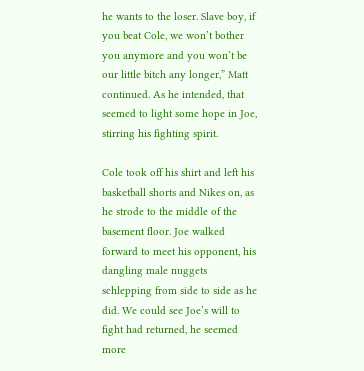he wants to the loser. Slave boy, if you beat Cole, we won’t bother you anymore and you won’t be our little bitch any longer,” Matt continued. As he intended, that seemed to light some hope in Joe, stirring his fighting spirit.

Cole took off his shirt and left his basketball shorts and Nikes on, as he strode to the middle of the basement floor. Joe walked forward to meet his opponent, his dangling male nuggets schlepping from side to side as he did. We could see Joe’s will to fight had returned, he seemed more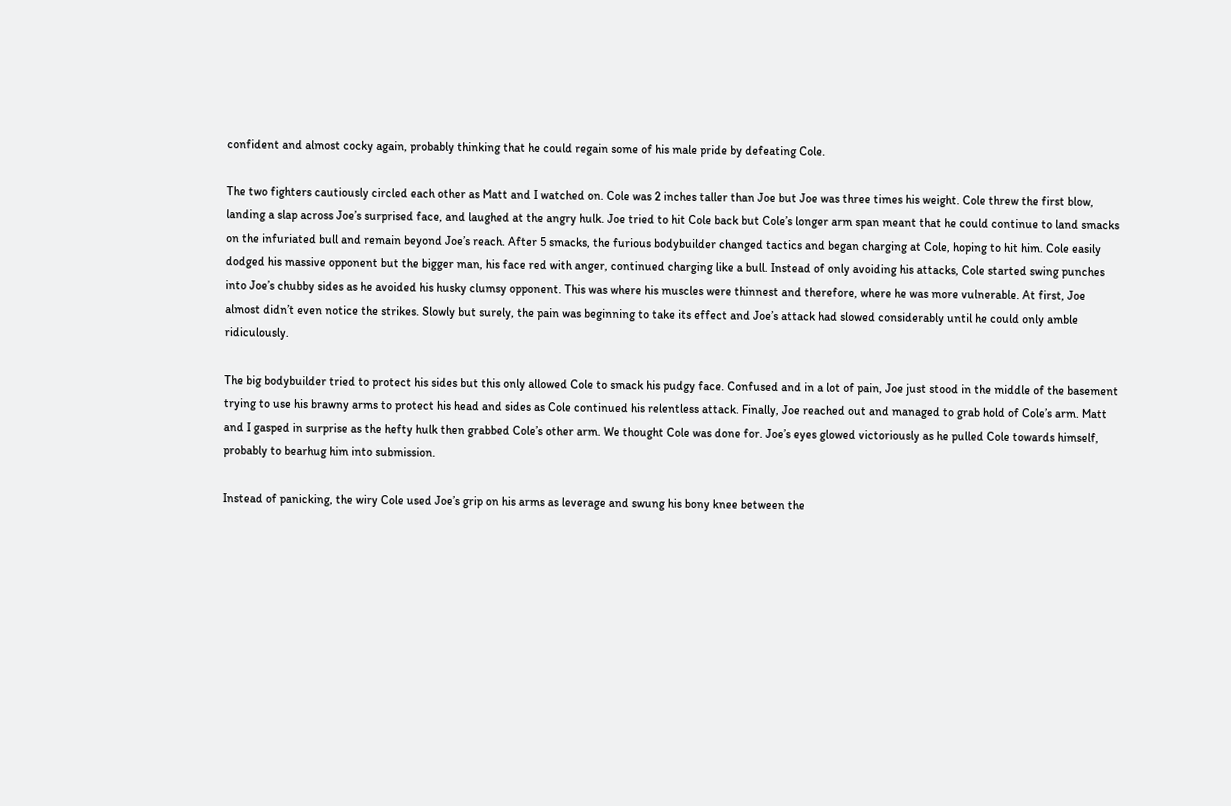confident and almost cocky again, probably thinking that he could regain some of his male pride by defeating Cole.

The two fighters cautiously circled each other as Matt and I watched on. Cole was 2 inches taller than Joe but Joe was three times his weight. Cole threw the first blow, landing a slap across Joe’s surprised face, and laughed at the angry hulk. Joe tried to hit Cole back but Cole’s longer arm span meant that he could continue to land smacks on the infuriated bull and remain beyond Joe’s reach. After 5 smacks, the furious bodybuilder changed tactics and began charging at Cole, hoping to hit him. Cole easily dodged his massive opponent but the bigger man, his face red with anger, continued charging like a bull. Instead of only avoiding his attacks, Cole started swing punches into Joe’s chubby sides as he avoided his husky clumsy opponent. This was where his muscles were thinnest and therefore, where he was more vulnerable. At first, Joe almost didn’t even notice the strikes. Slowly but surely, the pain was beginning to take its effect and Joe’s attack had slowed considerably until he could only amble ridiculously.

The big bodybuilder tried to protect his sides but this only allowed Cole to smack his pudgy face. Confused and in a lot of pain, Joe just stood in the middle of the basement trying to use his brawny arms to protect his head and sides as Cole continued his relentless attack. Finally, Joe reached out and managed to grab hold of Cole’s arm. Matt and I gasped in surprise as the hefty hulk then grabbed Cole’s other arm. We thought Cole was done for. Joe’s eyes glowed victoriously as he pulled Cole towards himself, probably to bearhug him into submission.

Instead of panicking, the wiry Cole used Joe’s grip on his arms as leverage and swung his bony knee between the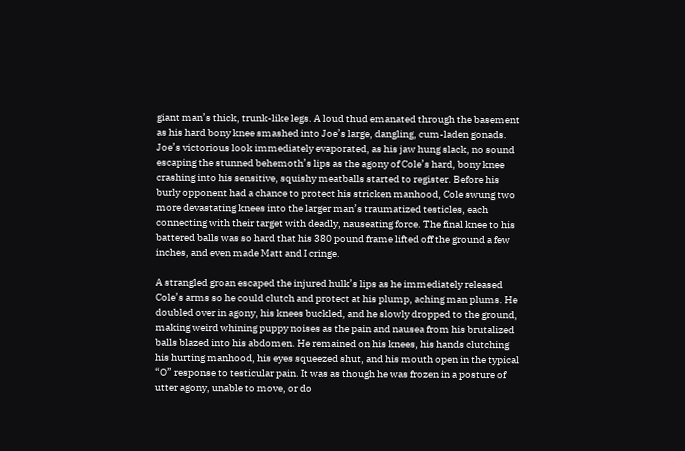giant man’s thick, trunk-like legs. A loud thud emanated through the basement as his hard bony knee smashed into Joe’s large, dangling, cum-laden gonads. Joe’s victorious look immediately evaporated, as his jaw hung slack, no sound escaping the stunned behemoth’s lips as the agony of Cole’s hard, bony knee crashing into his sensitive, squishy meatballs started to register. Before his burly opponent had a chance to protect his stricken manhood, Cole swung two more devastating knees into the larger man’s traumatized testicles, each connecting with their target with deadly, nauseating force. The final knee to his battered balls was so hard that his 380 pound frame lifted off the ground a few inches, and even made Matt and I cringe.

A strangled groan escaped the injured hulk’s lips as he immediately released Cole’s arms so he could clutch and protect at his plump, aching man plums. He doubled over in agony, his knees buckled, and he slowly dropped to the ground, making weird whining puppy noises as the pain and nausea from his brutalized balls blazed into his abdomen. He remained on his knees, his hands clutching his hurting manhood, his eyes squeezed shut, and his mouth open in the typical “O” response to testicular pain. It was as though he was frozen in a posture of utter agony, unable to move, or do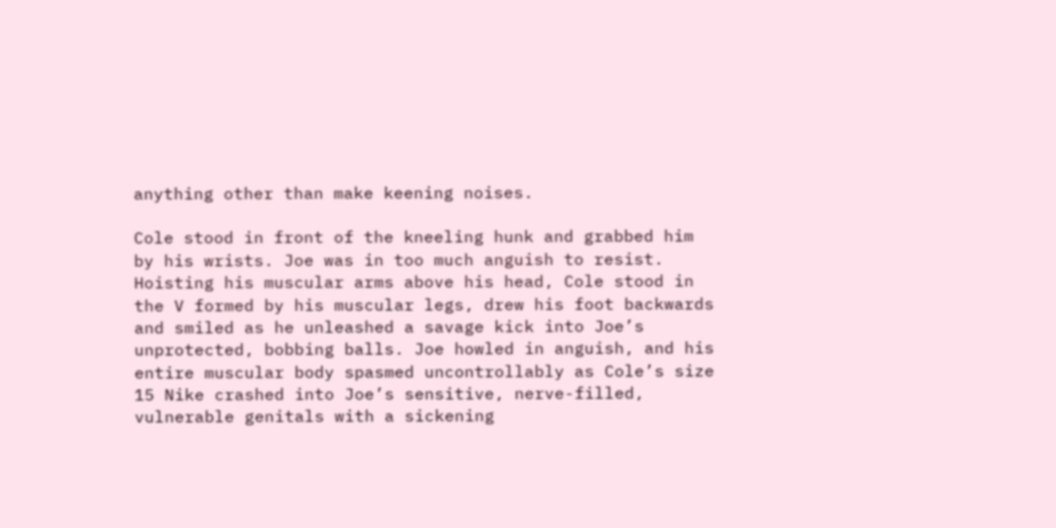anything other than make keening noises.

Cole stood in front of the kneeling hunk and grabbed him by his wrists. Joe was in too much anguish to resist. Hoisting his muscular arms above his head, Cole stood in the V formed by his muscular legs, drew his foot backwards and smiled as he unleashed a savage kick into Joe’s unprotected, bobbing balls. Joe howled in anguish, and his entire muscular body spasmed uncontrollably as Cole’s size 15 Nike crashed into Joe’s sensitive, nerve-filled, vulnerable genitals with a sickening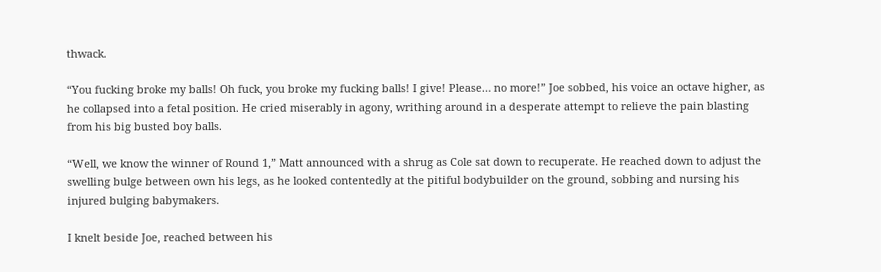thwack.

“You fucking broke my balls! Oh fuck, you broke my fucking balls! I give! Please… no more!” Joe sobbed, his voice an octave higher, as he collapsed into a fetal position. He cried miserably in agony, writhing around in a desperate attempt to relieve the pain blasting from his big busted boy balls.

“Well, we know the winner of Round 1,” Matt announced with a shrug as Cole sat down to recuperate. He reached down to adjust the swelling bulge between own his legs, as he looked contentedly at the pitiful bodybuilder on the ground, sobbing and nursing his injured bulging babymakers.

I knelt beside Joe, reached between his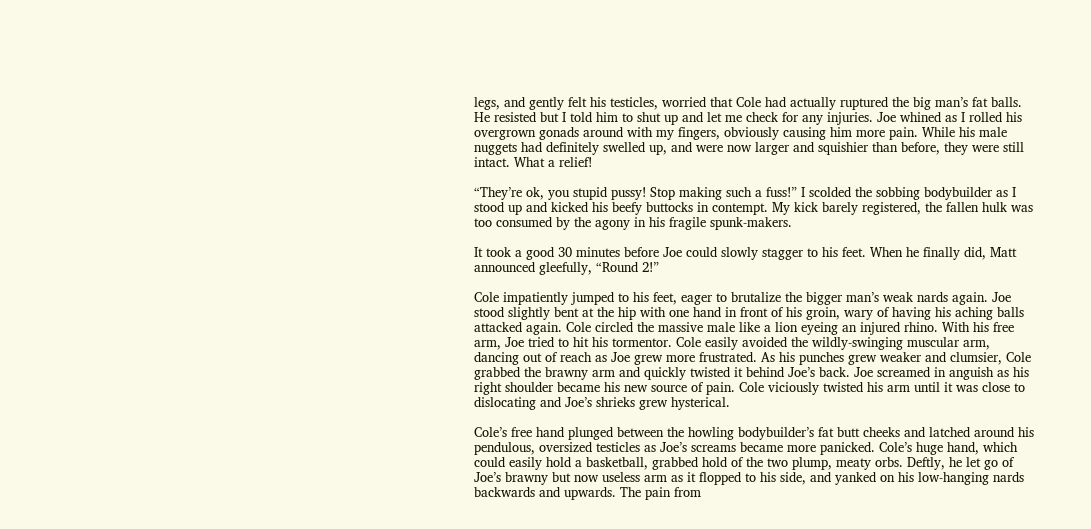legs, and gently felt his testicles, worried that Cole had actually ruptured the big man’s fat balls. He resisted but I told him to shut up and let me check for any injuries. Joe whined as I rolled his overgrown gonads around with my fingers, obviously causing him more pain. While his male nuggets had definitely swelled up, and were now larger and squishier than before, they were still intact. What a relief!

“They’re ok, you stupid pussy! Stop making such a fuss!” I scolded the sobbing bodybuilder as I stood up and kicked his beefy buttocks in contempt. My kick barely registered, the fallen hulk was too consumed by the agony in his fragile spunk-makers.

It took a good 30 minutes before Joe could slowly stagger to his feet. When he finally did, Matt announced gleefully, “Round 2!”

Cole impatiently jumped to his feet, eager to brutalize the bigger man’s weak nards again. Joe stood slightly bent at the hip with one hand in front of his groin, wary of having his aching balls attacked again. Cole circled the massive male like a lion eyeing an injured rhino. With his free arm, Joe tried to hit his tormentor. Cole easily avoided the wildly-swinging muscular arm, dancing out of reach as Joe grew more frustrated. As his punches grew weaker and clumsier, Cole grabbed the brawny arm and quickly twisted it behind Joe’s back. Joe screamed in anguish as his right shoulder became his new source of pain. Cole viciously twisted his arm until it was close to dislocating and Joe’s shrieks grew hysterical.

Cole’s free hand plunged between the howling bodybuilder’s fat butt cheeks and latched around his pendulous, oversized testicles as Joe’s screams became more panicked. Cole’s huge hand, which could easily hold a basketball, grabbed hold of the two plump, meaty orbs. Deftly, he let go of Joe’s brawny but now useless arm as it flopped to his side, and yanked on his low-hanging nards backwards and upwards. The pain from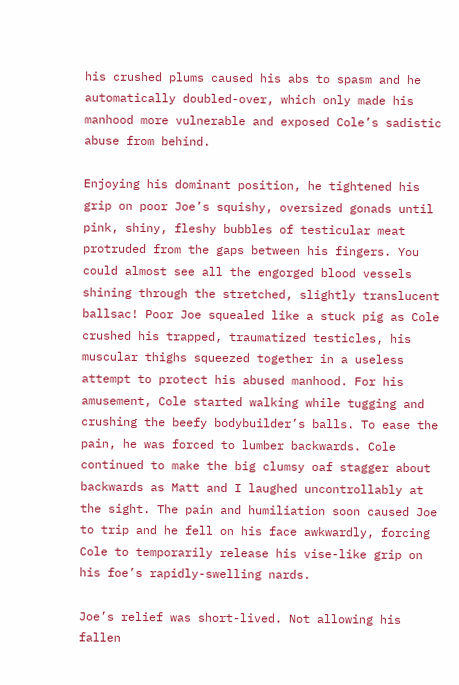his crushed plums caused his abs to spasm and he automatically doubled-over, which only made his manhood more vulnerable and exposed Cole’s sadistic abuse from behind.

Enjoying his dominant position, he tightened his grip on poor Joe’s squishy, oversized gonads until pink, shiny, fleshy bubbles of testicular meat protruded from the gaps between his fingers. You could almost see all the engorged blood vessels shining through the stretched, slightly translucent ballsac! Poor Joe squealed like a stuck pig as Cole crushed his trapped, traumatized testicles, his muscular thighs squeezed together in a useless attempt to protect his abused manhood. For his amusement, Cole started walking while tugging and crushing the beefy bodybuilder’s balls. To ease the pain, he was forced to lumber backwards. Cole continued to make the big clumsy oaf stagger about backwards as Matt and I laughed uncontrollably at the sight. The pain and humiliation soon caused Joe to trip and he fell on his face awkwardly, forcing Cole to temporarily release his vise-like grip on his foe’s rapidly-swelling nards.

Joe’s relief was short-lived. Not allowing his fallen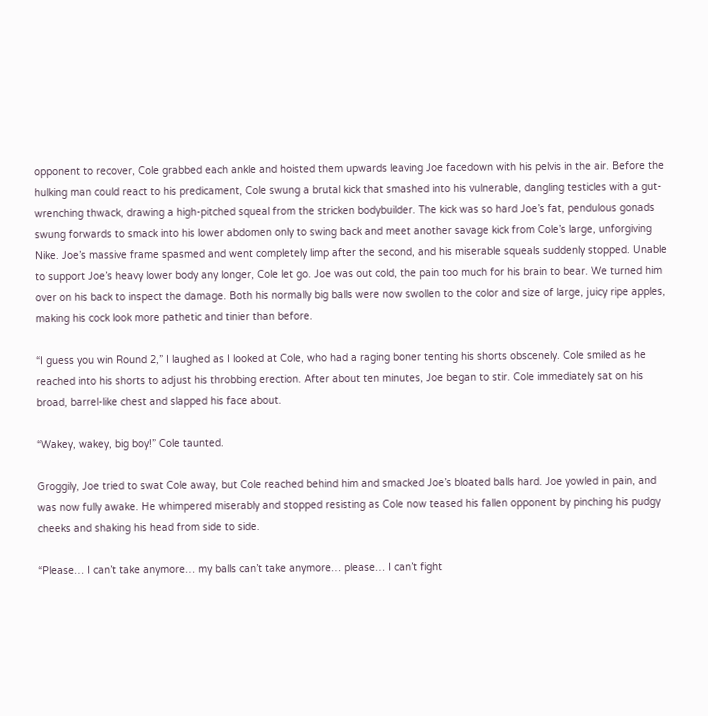opponent to recover, Cole grabbed each ankle and hoisted them upwards leaving Joe facedown with his pelvis in the air. Before the hulking man could react to his predicament, Cole swung a brutal kick that smashed into his vulnerable, dangling testicles with a gut-wrenching thwack, drawing a high-pitched squeal from the stricken bodybuilder. The kick was so hard Joe’s fat, pendulous gonads swung forwards to smack into his lower abdomen only to swing back and meet another savage kick from Cole’s large, unforgiving Nike. Joe’s massive frame spasmed and went completely limp after the second, and his miserable squeals suddenly stopped. Unable to support Joe’s heavy lower body any longer, Cole let go. Joe was out cold, the pain too much for his brain to bear. We turned him over on his back to inspect the damage. Both his normally big balls were now swollen to the color and size of large, juicy ripe apples, making his cock look more pathetic and tinier than before.

“I guess you win Round 2,” I laughed as I looked at Cole, who had a raging boner tenting his shorts obscenely. Cole smiled as he reached into his shorts to adjust his throbbing erection. After about ten minutes, Joe began to stir. Cole immediately sat on his broad, barrel-like chest and slapped his face about.

“Wakey, wakey, big boy!” Cole taunted.

Groggily, Joe tried to swat Cole away, but Cole reached behind him and smacked Joe’s bloated balls hard. Joe yowled in pain, and was now fully awake. He whimpered miserably and stopped resisting as Cole now teased his fallen opponent by pinching his pudgy cheeks and shaking his head from side to side.

“Please… I can’t take anymore… my balls can’t take anymore… please… I can’t fight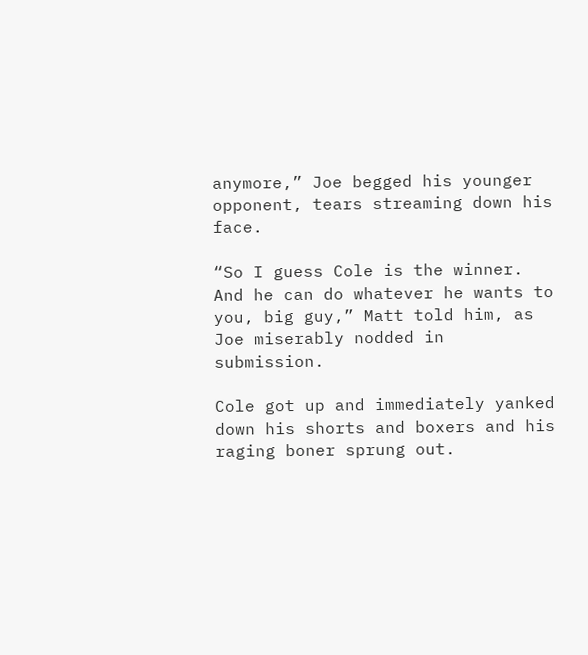anymore,” Joe begged his younger opponent, tears streaming down his face.

“So I guess Cole is the winner. And he can do whatever he wants to you, big guy,” Matt told him, as Joe miserably nodded in submission.

Cole got up and immediately yanked down his shorts and boxers and his raging boner sprung out.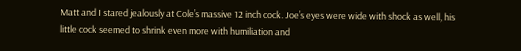Matt and I stared jealously at Cole’s massive 12 inch cock. Joe’s eyes were wide with shock as well, his little cock seemed to shrink even more with humiliation and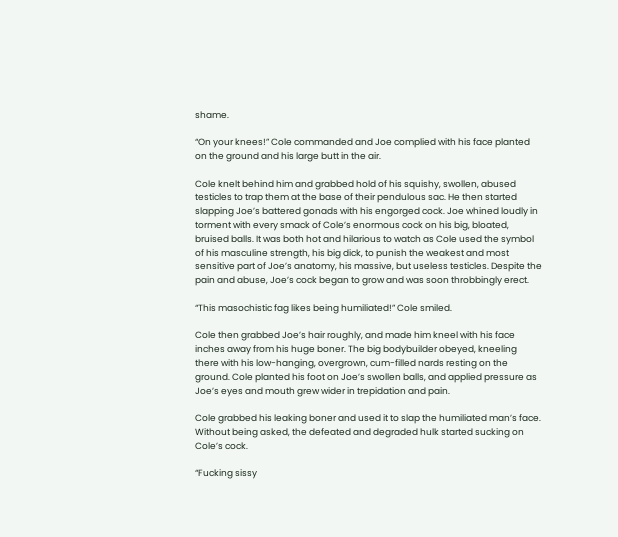shame.

“On your knees!” Cole commanded and Joe complied with his face planted on the ground and his large butt in the air.

Cole knelt behind him and grabbed hold of his squishy, swollen, abused testicles to trap them at the base of their pendulous sac. He then started slapping Joe’s battered gonads with his engorged cock. Joe whined loudly in torment with every smack of Cole’s enormous cock on his big, bloated, bruised balls. It was both hot and hilarious to watch as Cole used the symbol of his masculine strength, his big dick, to punish the weakest and most sensitive part of Joe’s anatomy, his massive, but useless testicles. Despite the pain and abuse, Joe’s cock began to grow and was soon throbbingly erect.

“This masochistic fag likes being humiliated!” Cole smiled.

Cole then grabbed Joe’s hair roughly, and made him kneel with his face inches away from his huge boner. The big bodybuilder obeyed, kneeling there with his low-hanging, overgrown, cum-filled nards resting on the ground. Cole planted his foot on Joe’s swollen balls, and applied pressure as Joe’s eyes and mouth grew wider in trepidation and pain.

Cole grabbed his leaking boner and used it to slap the humiliated man’s face. Without being asked, the defeated and degraded hulk started sucking on Cole’s cock.

“Fucking sissy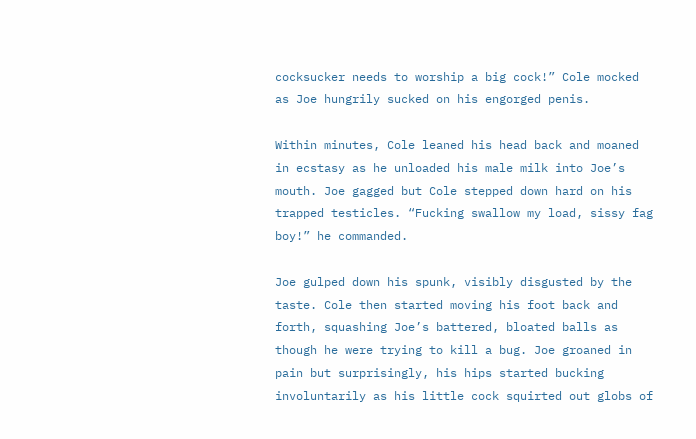cocksucker needs to worship a big cock!” Cole mocked as Joe hungrily sucked on his engorged penis.

Within minutes, Cole leaned his head back and moaned in ecstasy as he unloaded his male milk into Joe’s mouth. Joe gagged but Cole stepped down hard on his trapped testicles. “Fucking swallow my load, sissy fag boy!” he commanded.

Joe gulped down his spunk, visibly disgusted by the taste. Cole then started moving his foot back and forth, squashing Joe’s battered, bloated balls as though he were trying to kill a bug. Joe groaned in pain but surprisingly, his hips started bucking involuntarily as his little cock squirted out globs of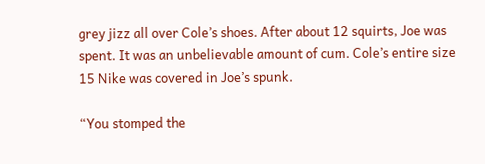grey jizz all over Cole’s shoes. After about 12 squirts, Joe was spent. It was an unbelievable amount of cum. Cole’s entire size 15 Nike was covered in Joe’s spunk.

“You stomped the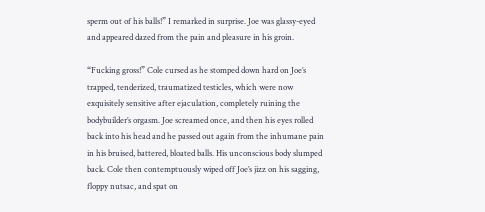sperm out of his balls!” I remarked in surprise. Joe was glassy-eyed and appeared dazed from the pain and pleasure in his groin.

“Fucking gross!” Cole cursed as he stomped down hard on Joe’s trapped, tenderized, traumatized testicles, which were now exquisitely sensitive after ejaculation, completely ruining the bodybuilder’s orgasm. Joe screamed once, and then his eyes rolled back into his head and he passed out again from the inhumane pain in his bruised, battered, bloated balls. His unconscious body slumped back. Cole then contemptuously wiped off Joe’s jizz on his sagging, floppy nutsac, and spat on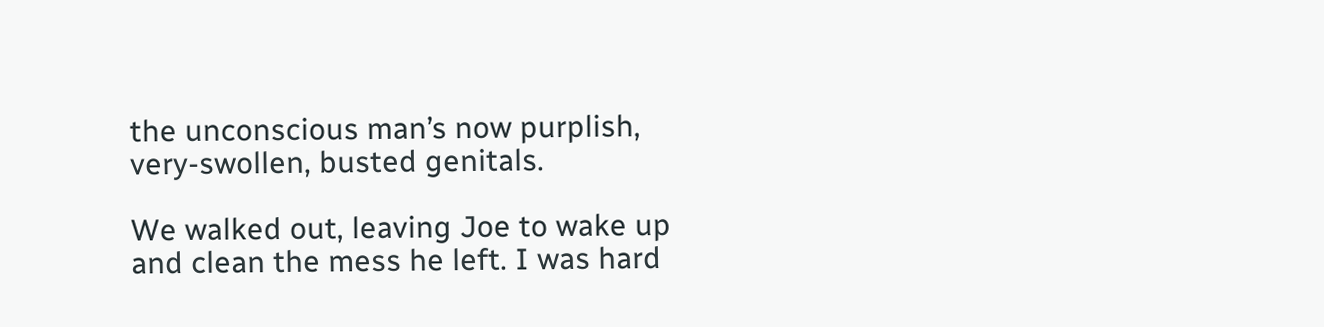the unconscious man’s now purplish, very-swollen, busted genitals.

We walked out, leaving Joe to wake up and clean the mess he left. I was hard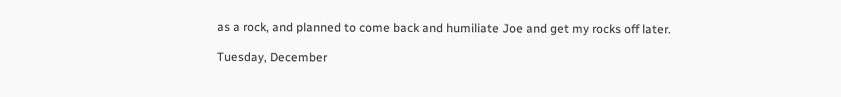as a rock, and planned to come back and humiliate Joe and get my rocks off later.

Tuesday, December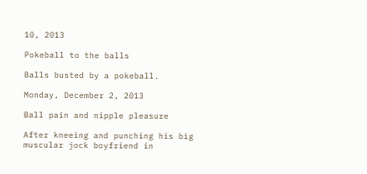10, 2013

Pokeball to the balls

Balls busted by a pokeball.

Monday, December 2, 2013

Ball pain and nipple pleasure

After kneeing and punching his big muscular jock boyfriend in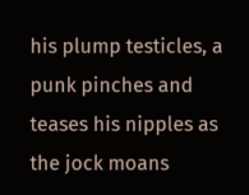his plump testicles, a punk pinches and teases his nipples as the jock moans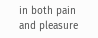in both pain and pleasure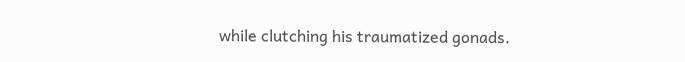while clutching his traumatized gonads.